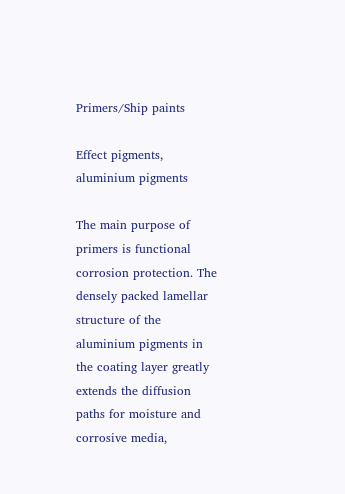Primers/Ship paints

Effect pigments, aluminium pigments

The main purpose of primers is functional corrosion protection. The densely packed lamellar structure of the aluminium pigments in the coating layer greatly extends the diffusion paths for moisture and corrosive media,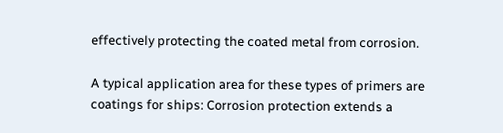effectively protecting the coated metal from corrosion.

A typical application area for these types of primers are coatings for ships: Corrosion protection extends a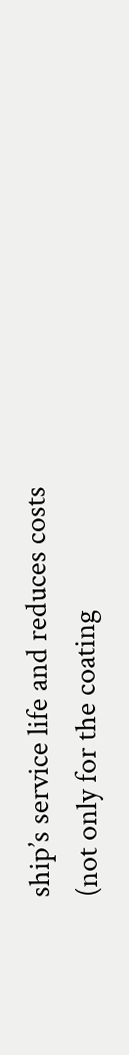ship’s service life and reduces costs (not only for the coating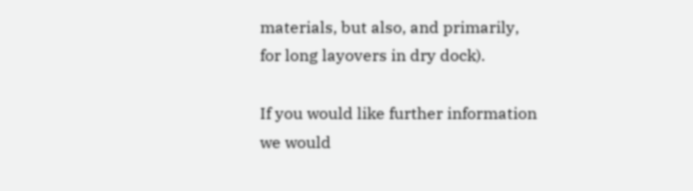materials, but also, and primarily, for long layovers in dry dock).

If you would like further information we would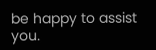be happy to assist you.